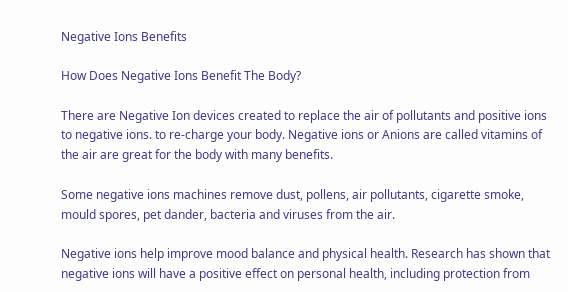Negative Ions Benefits

How Does Negative Ions Benefit The Body?

There are Negative Ion devices created to replace the air of pollutants and positive ions to negative ions. to re-charge your body. Negative ions or Anions are called vitamins of the air are great for the body with many benefits.

Some negative ions machines remove dust, pollens, air pollutants, cigarette smoke, mould spores, pet dander, bacteria and viruses from the air.

Negative ions help improve mood balance and physical health. Research has shown that negative ions will have a positive effect on personal health, including protection from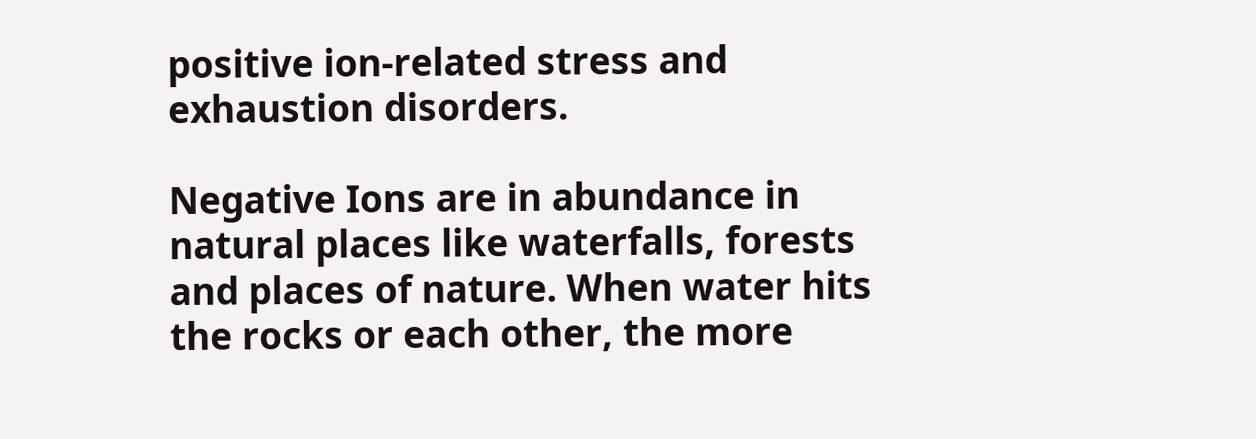positive ion-related stress and exhaustion disorders.

Negative Ions are in abundance in natural places like waterfalls, forests and places of nature. When water hits the rocks or each other, the more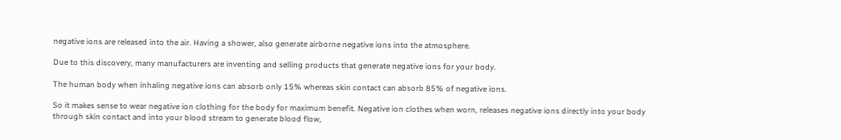negative ions are released into the air. Having a shower, also generate airborne negative ions into the atmosphere.

Due to this discovery, many manufacturers are inventing and selling products that generate negative ions for your body.

The human body when inhaling negative ions can absorb only 15% whereas skin contact can absorb 85% of negative ions.

So it makes sense to wear negative ion clothing for the body for maximum benefit. Negative ion clothes when worn, releases negative ions directly into your body through skin contact and into your blood stream to generate blood flow,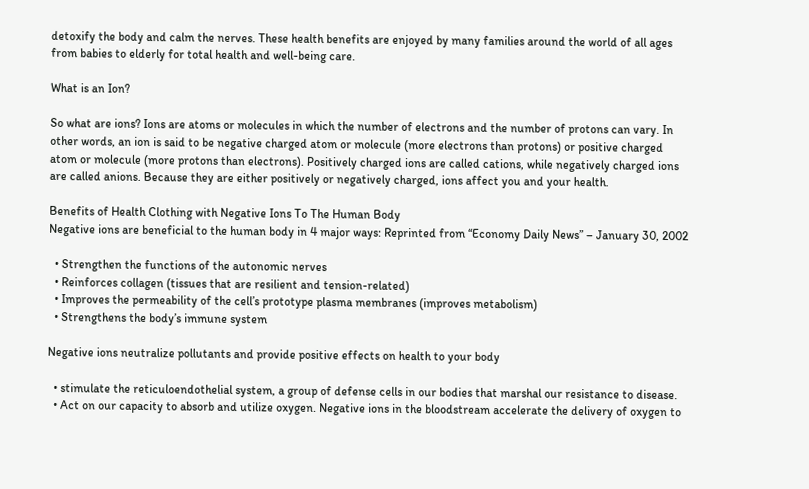detoxify the body and calm the nerves. These health benefits are enjoyed by many families around the world of all ages from babies to elderly for total health and well-being care.

What is an Ion?

So what are ions? Ions are atoms or molecules in which the number of electrons and the number of protons can vary. In other words, an ion is said to be negative charged atom or molecule (more electrons than protons) or positive charged atom or molecule (more protons than electrons). Positively charged ions are called cations, while negatively charged ions are called anions. Because they are either positively or negatively charged, ions affect you and your health.

Benefits of Health Clothing with Negative Ions To The Human Body
Negative ions are beneficial to the human body in 4 major ways: Reprinted from “Economy Daily News” – January 30, 2002

  • Strengthen the functions of the autonomic nerves
  • Reinforces collagen (tissues that are resilient and tension-related)
  • Improves the permeability of the cell’s prototype plasma membranes (improves metabolism)
  • Strengthens the body’s immune system

Negative ions neutralize pollutants and provide positive effects on health to your body

  • stimulate the reticuloendothelial system, a group of defense cells in our bodies that marshal our resistance to disease.
  • Act on our capacity to absorb and utilize oxygen. Negative ions in the bloodstream accelerate the delivery of oxygen to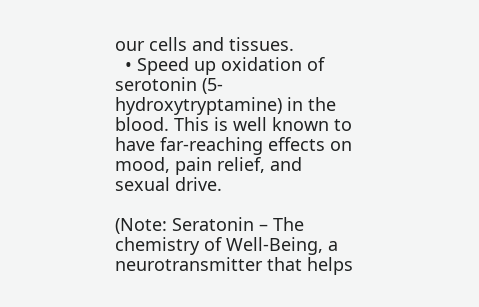our cells and tissues.
  • Speed up oxidation of serotonin (5-hydroxytryptamine) in the blood. This is well known to have far-reaching effects on mood, pain relief, and sexual drive.

(Note: Seratonin – The chemistry of Well-Being, a neurotransmitter that helps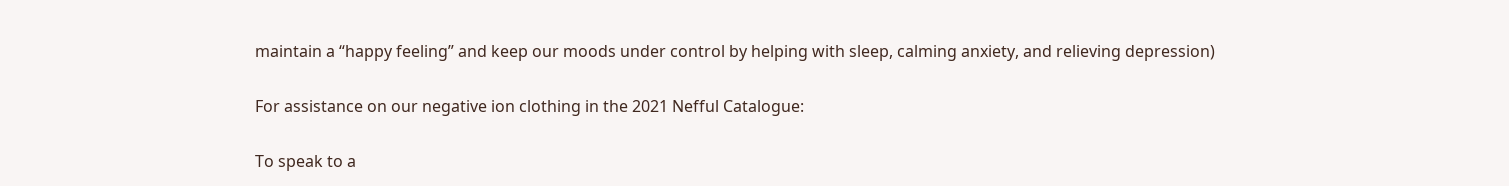maintain a “happy feeling” and keep our moods under control by helping with sleep, calming anxiety, and relieving depression)

For assistance on our negative ion clothing in the 2021 Nefful Catalogue:

To speak to a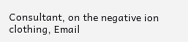Consultant, on the negative ion clothing, Email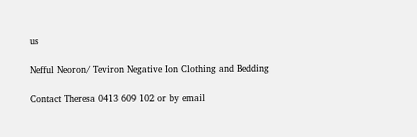us

Nefful Neoron/ Teviron Negative Ion Clothing and Bedding

Contact Theresa 0413 609 102 or by email